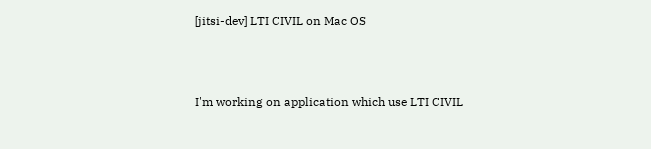[jitsi-dev] LTI CIVIL on Mac OS



I'm working on application which use LTI CIVIL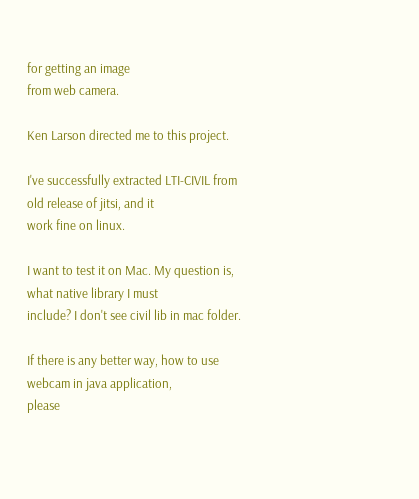for getting an image
from web camera.

Ken Larson directed me to this project.

I've successfully extracted LTI-CIVIL from old release of jitsi, and it
work fine on linux.

I want to test it on Mac. My question is, what native library I must
include? I don't see civil lib in mac folder.

If there is any better way, how to use webcam in java application,
please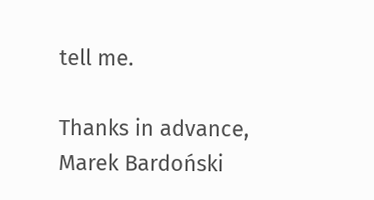tell me.

Thanks in advance,
Marek Bardoński